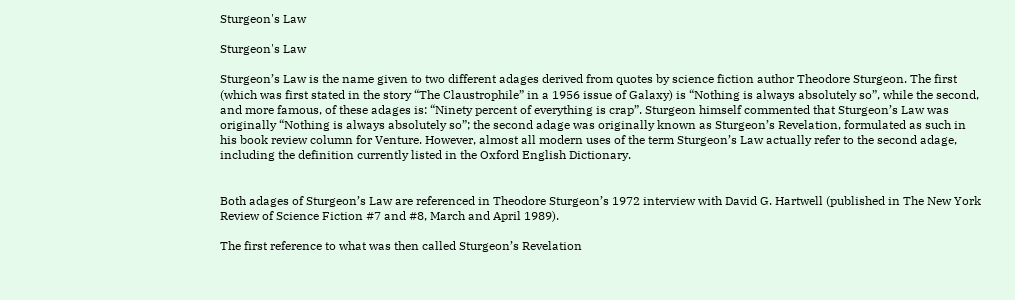Sturgeon's Law

Sturgeon's Law

Sturgeon’s Law is the name given to two different adages derived from quotes by science fiction author Theodore Sturgeon. The first (which was first stated in the story “The Claustrophile” in a 1956 issue of Galaxy) is “Nothing is always absolutely so”, while the second, and more famous, of these adages is: “Ninety percent of everything is crap”. Sturgeon himself commented that Sturgeon’s Law was originally “Nothing is always absolutely so”; the second adage was originally known as Sturgeon’s Revelation, formulated as such in his book review column for Venture. However, almost all modern uses of the term Sturgeon’s Law actually refer to the second adage, including the definition currently listed in the Oxford English Dictionary.


Both adages of Sturgeon’s Law are referenced in Theodore Sturgeon’s 1972 interview with David G. Hartwell (published in The New York Review of Science Fiction #7 and #8, March and April 1989).

The first reference to what was then called Sturgeon’s Revelation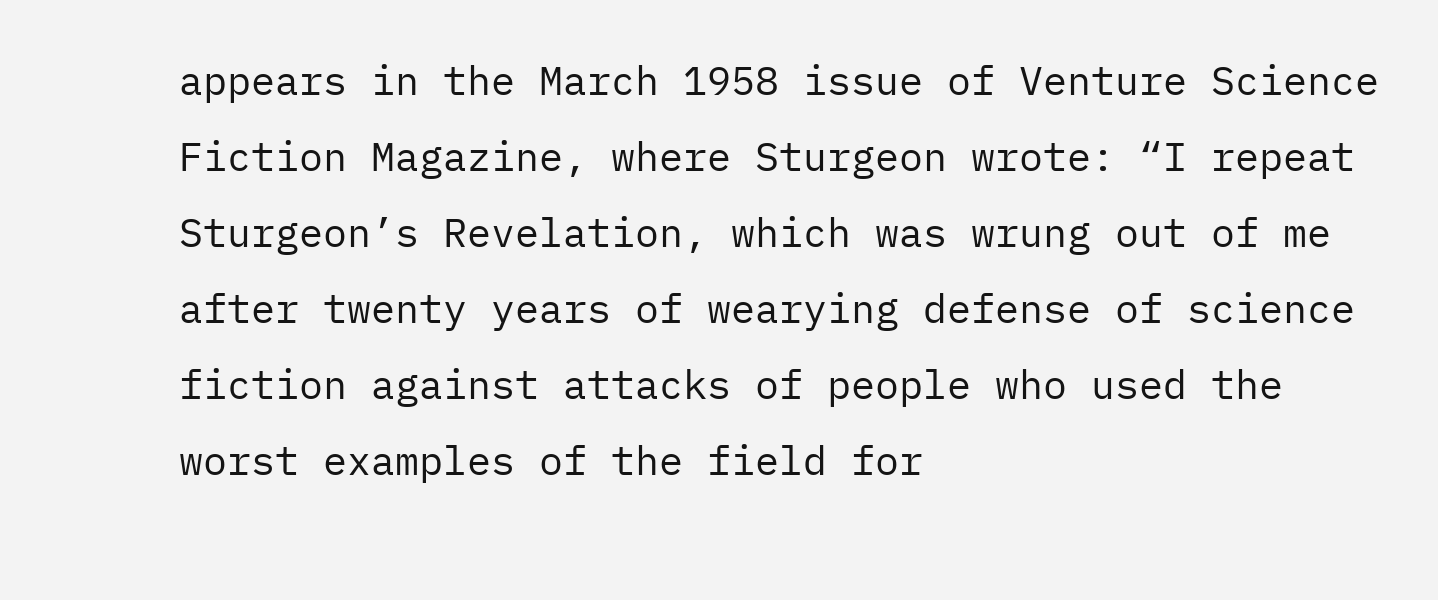appears in the March 1958 issue of Venture Science Fiction Magazine, where Sturgeon wrote: “I repeat Sturgeon’s Revelation, which was wrung out of me after twenty years of wearying defense of science fiction against attacks of people who used the worst examples of the field for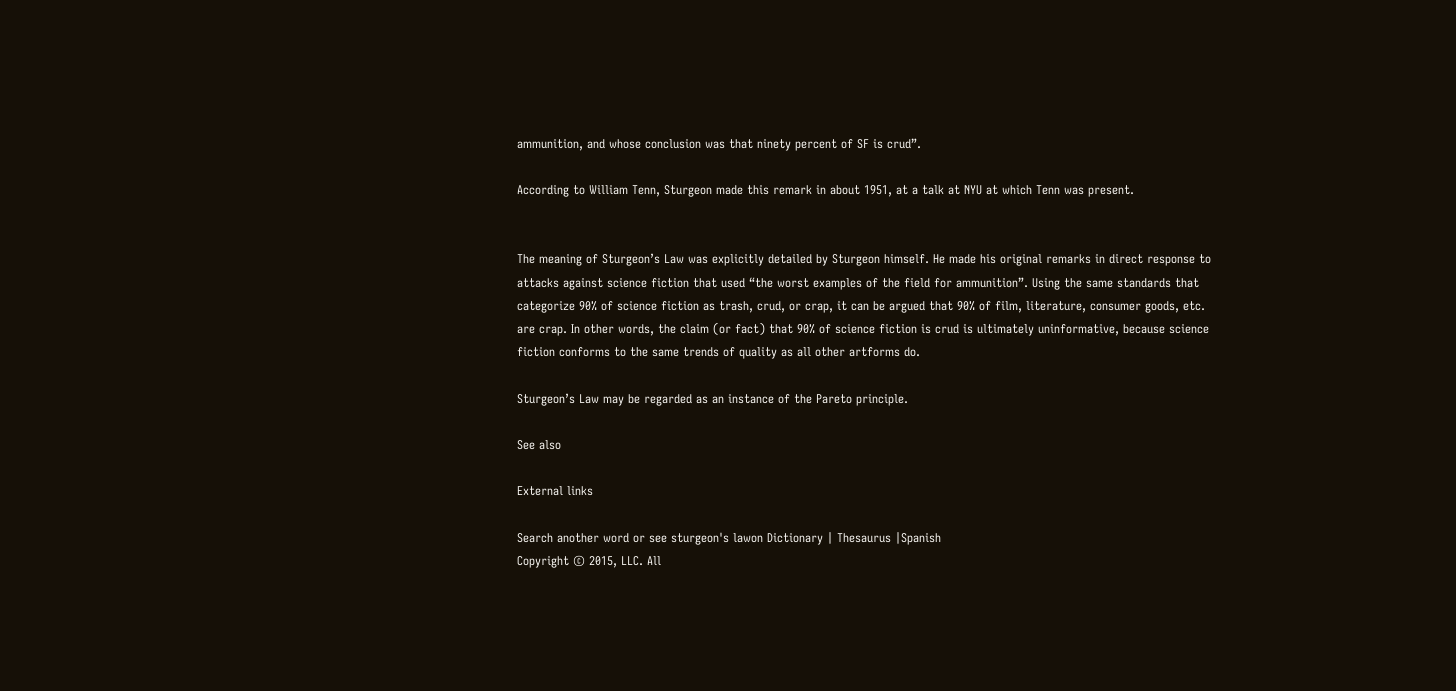ammunition, and whose conclusion was that ninety percent of SF is crud”.

According to William Tenn, Sturgeon made this remark in about 1951, at a talk at NYU at which Tenn was present.


The meaning of Sturgeon’s Law was explicitly detailed by Sturgeon himself. He made his original remarks in direct response to attacks against science fiction that used “the worst examples of the field for ammunition”. Using the same standards that categorize 90% of science fiction as trash, crud, or crap, it can be argued that 90% of film, literature, consumer goods, etc. are crap. In other words, the claim (or fact) that 90% of science fiction is crud is ultimately uninformative, because science fiction conforms to the same trends of quality as all other artforms do.

Sturgeon’s Law may be regarded as an instance of the Pareto principle.

See also

External links

Search another word or see sturgeon's lawon Dictionary | Thesaurus |Spanish
Copyright © 2015, LLC. All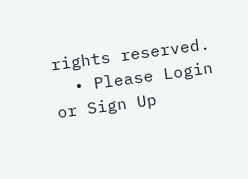rights reserved.
  • Please Login or Sign Up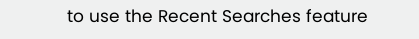to use the Recent Searches feature